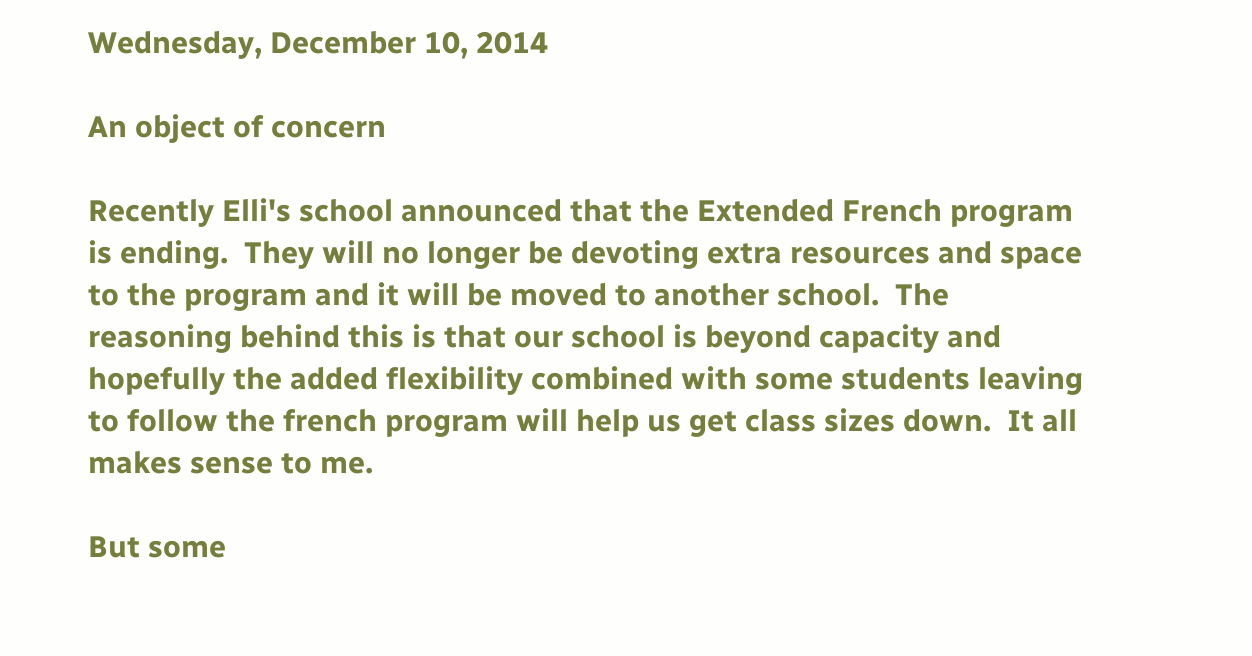Wednesday, December 10, 2014

An object of concern

Recently Elli's school announced that the Extended French program is ending.  They will no longer be devoting extra resources and space to the program and it will be moved to another school.  The reasoning behind this is that our school is beyond capacity and hopefully the added flexibility combined with some students leaving to follow the french program will help us get class sizes down.  It all makes sense to me.

But some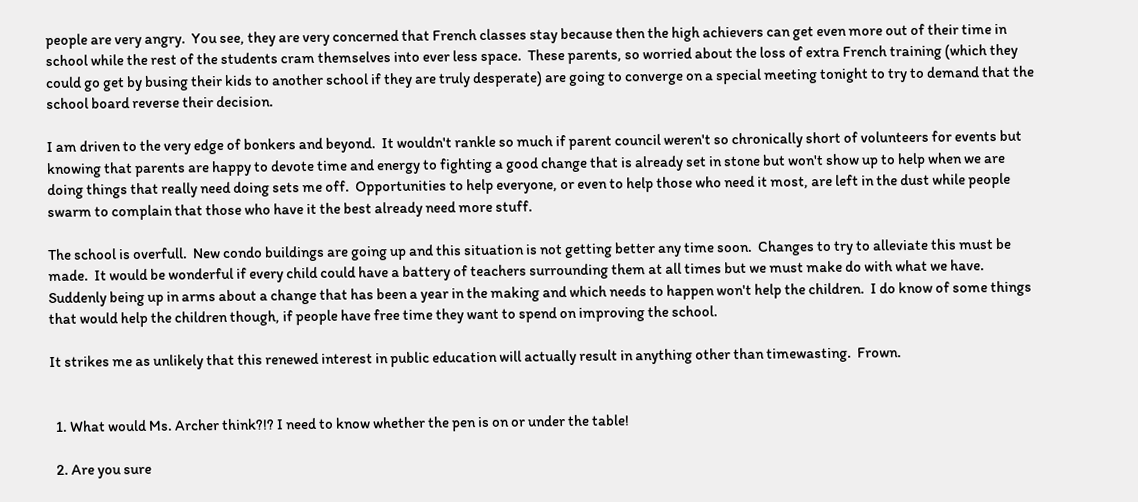people are very angry.  You see, they are very concerned that French classes stay because then the high achievers can get even more out of their time in school while the rest of the students cram themselves into ever less space.  These parents, so worried about the loss of extra French training (which they could go get by busing their kids to another school if they are truly desperate) are going to converge on a special meeting tonight to try to demand that the school board reverse their decision.

I am driven to the very edge of bonkers and beyond.  It wouldn't rankle so much if parent council weren't so chronically short of volunteers for events but knowing that parents are happy to devote time and energy to fighting a good change that is already set in stone but won't show up to help when we are doing things that really need doing sets me off.  Opportunities to help everyone, or even to help those who need it most, are left in the dust while people swarm to complain that those who have it the best already need more stuff.

The school is overfull.  New condo buildings are going up and this situation is not getting better any time soon.  Changes to try to alleviate this must be made.  It would be wonderful if every child could have a battery of teachers surrounding them at all times but we must make do with what we have.  Suddenly being up in arms about a change that has been a year in the making and which needs to happen won't help the children.  I do know of some things that would help the children though, if people have free time they want to spend on improving the school.

It strikes me as unlikely that this renewed interest in public education will actually result in anything other than timewasting.  Frown.


  1. What would Ms. Archer think?!? I need to know whether the pen is on or under the table!

  2. Are you sure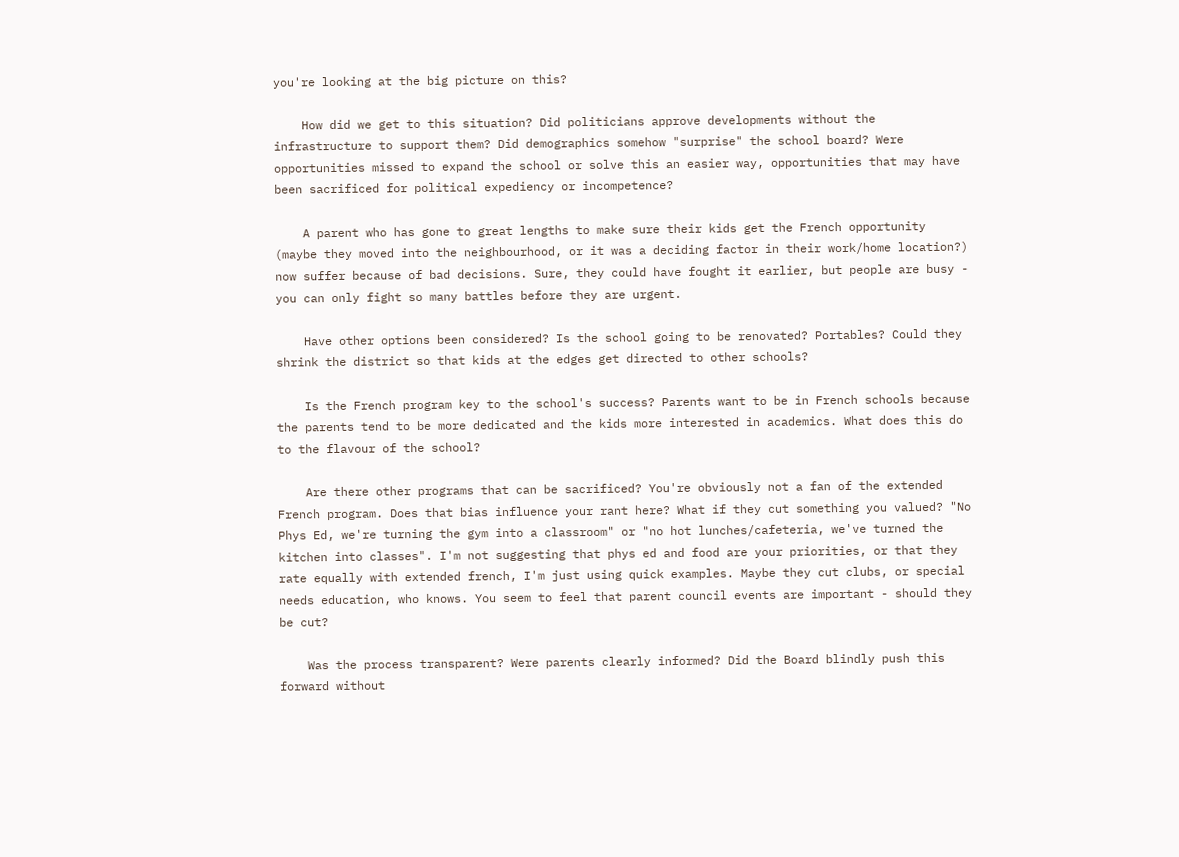you're looking at the big picture on this?

    How did we get to this situation? Did politicians approve developments without the infrastructure to support them? Did demographics somehow "surprise" the school board? Were opportunities missed to expand the school or solve this an easier way, opportunities that may have been sacrificed for political expediency or incompetence?

    A parent who has gone to great lengths to make sure their kids get the French opportunity (maybe they moved into the neighbourhood, or it was a deciding factor in their work/home location?) now suffer because of bad decisions. Sure, they could have fought it earlier, but people are busy - you can only fight so many battles before they are urgent.

    Have other options been considered? Is the school going to be renovated? Portables? Could they shrink the district so that kids at the edges get directed to other schools?

    Is the French program key to the school's success? Parents want to be in French schools because the parents tend to be more dedicated and the kids more interested in academics. What does this do to the flavour of the school?

    Are there other programs that can be sacrificed? You're obviously not a fan of the extended French program. Does that bias influence your rant here? What if they cut something you valued? "No Phys Ed, we're turning the gym into a classroom" or "no hot lunches/cafeteria, we've turned the kitchen into classes". I'm not suggesting that phys ed and food are your priorities, or that they rate equally with extended french, I'm just using quick examples. Maybe they cut clubs, or special needs education, who knows. You seem to feel that parent council events are important - should they be cut?

    Was the process transparent? Were parents clearly informed? Did the Board blindly push this forward without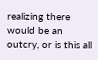realizing there would be an outcry, or is this all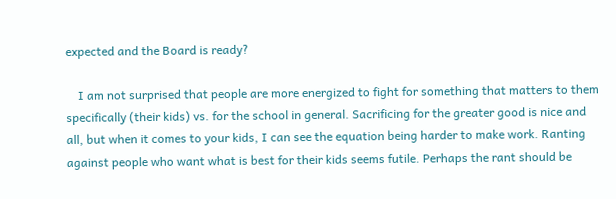expected and the Board is ready?

    I am not surprised that people are more energized to fight for something that matters to them specifically (their kids) vs. for the school in general. Sacrificing for the greater good is nice and all, but when it comes to your kids, I can see the equation being harder to make work. Ranting against people who want what is best for their kids seems futile. Perhaps the rant should be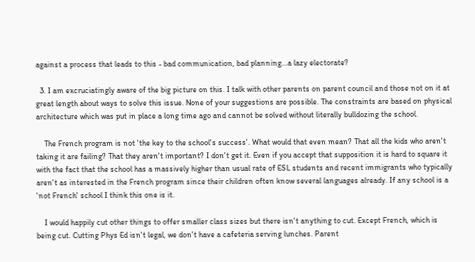against a process that leads to this - bad communication, bad planning...a lazy electorate?

  3. I am excruciatingly aware of the big picture on this. I talk with other parents on parent council and those not on it at great length about ways to solve this issue. None of your suggestions are possible. The constraints are based on physical architecture which was put in place a long time ago and cannot be solved without literally bulldozing the school.

    The French program is not 'the key to the school's success'. What would that even mean? That all the kids who aren't taking it are failing? That they aren't important? I don't get it. Even if you accept that supposition it is hard to square it with the fact that the school has a massively higher than usual rate of ESL students and recent immigrants who typically aren't as interested in the French program since their children often know several languages already. If any school is a 'not French' school I think this one is it.

    I would happily cut other things to offer smaller class sizes but there isn't anything to cut. Except French, which is being cut. Cutting Phys Ed isn't legal, we don't have a cafeteria serving lunches. Parent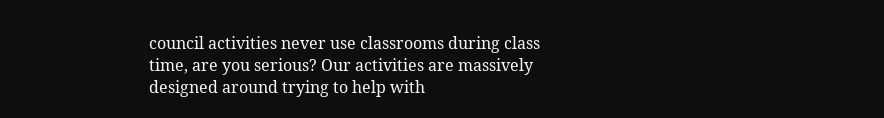council activities never use classrooms during class time, are you serious? Our activities are massively designed around trying to help with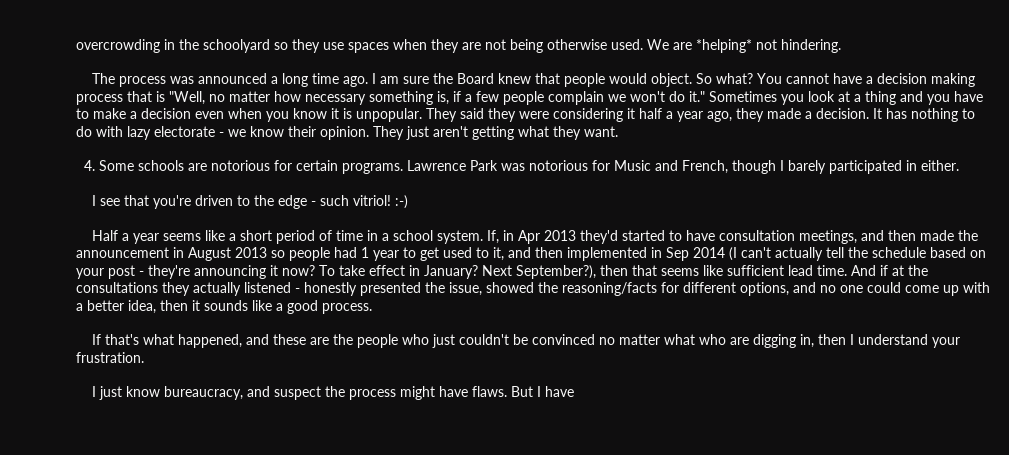overcrowding in the schoolyard so they use spaces when they are not being otherwise used. We are *helping* not hindering.

    The process was announced a long time ago. I am sure the Board knew that people would object. So what? You cannot have a decision making process that is "Well, no matter how necessary something is, if a few people complain we won't do it." Sometimes you look at a thing and you have to make a decision even when you know it is unpopular. They said they were considering it half a year ago, they made a decision. It has nothing to do with lazy electorate - we know their opinion. They just aren't getting what they want.

  4. Some schools are notorious for certain programs. Lawrence Park was notorious for Music and French, though I barely participated in either.

    I see that you're driven to the edge - such vitriol! :-)

    Half a year seems like a short period of time in a school system. If, in Apr 2013 they'd started to have consultation meetings, and then made the announcement in August 2013 so people had 1 year to get used to it, and then implemented in Sep 2014 (I can't actually tell the schedule based on your post - they're announcing it now? To take effect in January? Next September?), then that seems like sufficient lead time. And if at the consultations they actually listened - honestly presented the issue, showed the reasoning/facts for different options, and no one could come up with a better idea, then it sounds like a good process.

    If that's what happened, and these are the people who just couldn't be convinced no matter what who are digging in, then I understand your frustration.

    I just know bureaucracy, and suspect the process might have flaws. But I have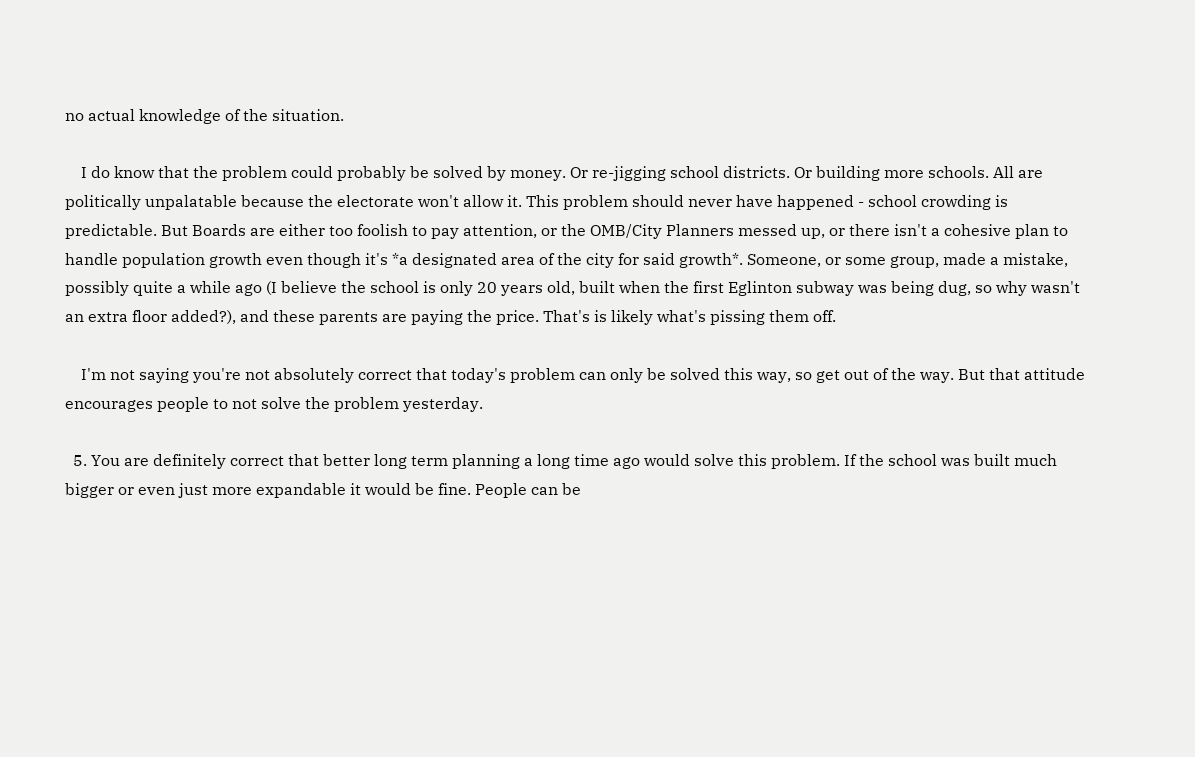no actual knowledge of the situation.

    I do know that the problem could probably be solved by money. Or re-jigging school districts. Or building more schools. All are politically unpalatable because the electorate won't allow it. This problem should never have happened - school crowding is predictable. But Boards are either too foolish to pay attention, or the OMB/City Planners messed up, or there isn't a cohesive plan to handle population growth even though it's *a designated area of the city for said growth*. Someone, or some group, made a mistake, possibly quite a while ago (I believe the school is only 20 years old, built when the first Eglinton subway was being dug, so why wasn't an extra floor added?), and these parents are paying the price. That's is likely what's pissing them off.

    I'm not saying you're not absolutely correct that today's problem can only be solved this way, so get out of the way. But that attitude encourages people to not solve the problem yesterday.

  5. You are definitely correct that better long term planning a long time ago would solve this problem. If the school was built much bigger or even just more expandable it would be fine. People can be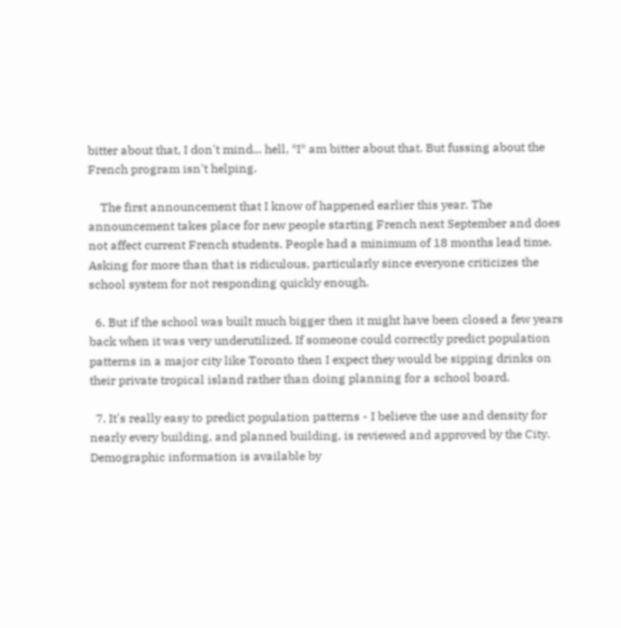bitter about that, I don't mind... hell, *I* am bitter about that. But fussing about the French program isn't helping.

    The first announcement that I know of happened earlier this year. The announcement takes place for new people starting French next September and does not affect current French students. People had a minimum of 18 months lead time. Asking for more than that is ridiculous, particularly since everyone criticizes the school system for not responding quickly enough.

  6. But if the school was built much bigger then it might have been closed a few years back when it was very underutilized. If someone could correctly predict population patterns in a major city like Toronto then I expect they would be sipping drinks on their private tropical island rather than doing planning for a school board.

  7. It's really easy to predict population patterns - I believe the use and density for nearly every building, and planned building, is reviewed and approved by the City. Demographic information is available by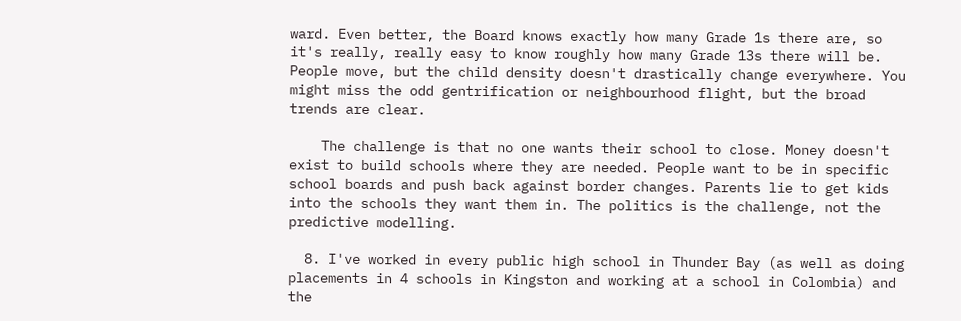ward. Even better, the Board knows exactly how many Grade 1s there are, so it's really, really easy to know roughly how many Grade 13s there will be. People move, but the child density doesn't drastically change everywhere. You might miss the odd gentrification or neighbourhood flight, but the broad trends are clear.

    The challenge is that no one wants their school to close. Money doesn't exist to build schools where they are needed. People want to be in specific school boards and push back against border changes. Parents lie to get kids into the schools they want them in. The politics is the challenge, not the predictive modelling.

  8. I've worked in every public high school in Thunder Bay (as well as doing placements in 4 schools in Kingston and working at a school in Colombia) and the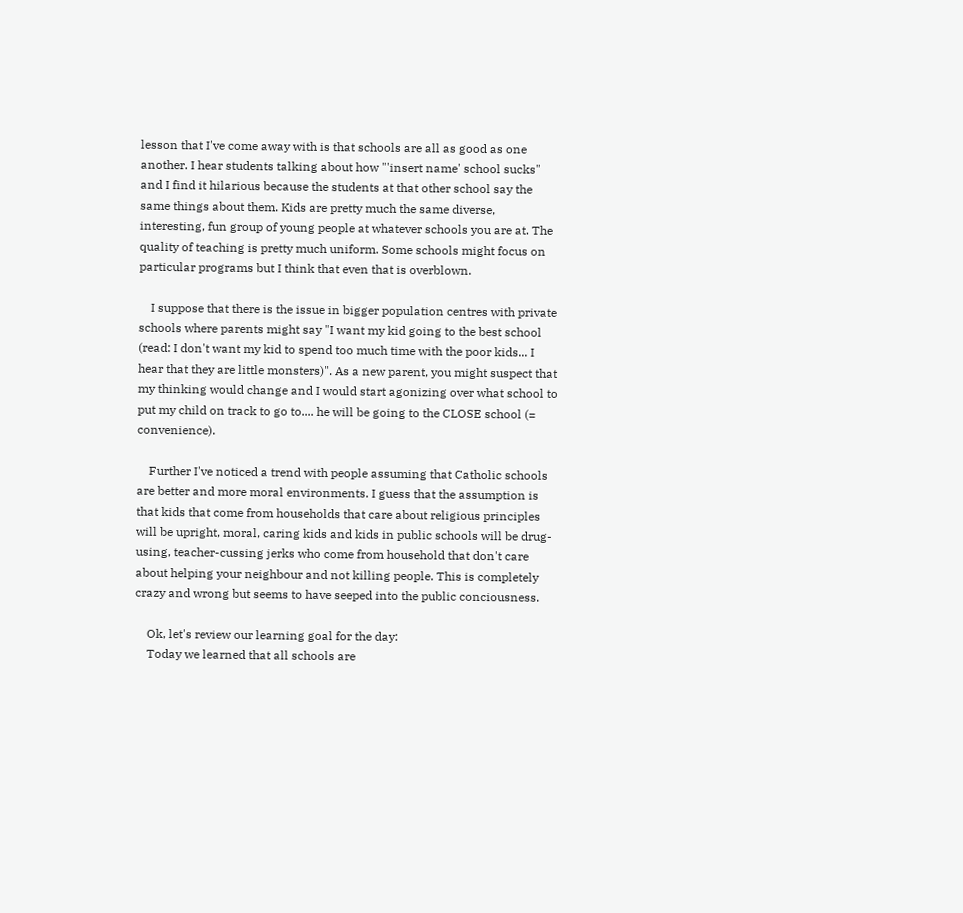lesson that I've come away with is that schools are all as good as one another. I hear students talking about how "'insert name' school sucks" and I find it hilarious because the students at that other school say the same things about them. Kids are pretty much the same diverse, interesting, fun group of young people at whatever schools you are at. The quality of teaching is pretty much uniform. Some schools might focus on particular programs but I think that even that is overblown.

    I suppose that there is the issue in bigger population centres with private schools where parents might say "I want my kid going to the best school (read: I don't want my kid to spend too much time with the poor kids... I hear that they are little monsters)". As a new parent, you might suspect that my thinking would change and I would start agonizing over what school to put my child on track to go to.... he will be going to the CLOSE school (= convenience).

    Further I've noticed a trend with people assuming that Catholic schools are better and more moral environments. I guess that the assumption is that kids that come from households that care about religious principles will be upright, moral, caring kids and kids in public schools will be drug-using, teacher-cussing jerks who come from household that don't care about helping your neighbour and not killing people. This is completely crazy and wrong but seems to have seeped into the public conciousness.

    Ok, let's review our learning goal for the day:
    Today we learned that all schools are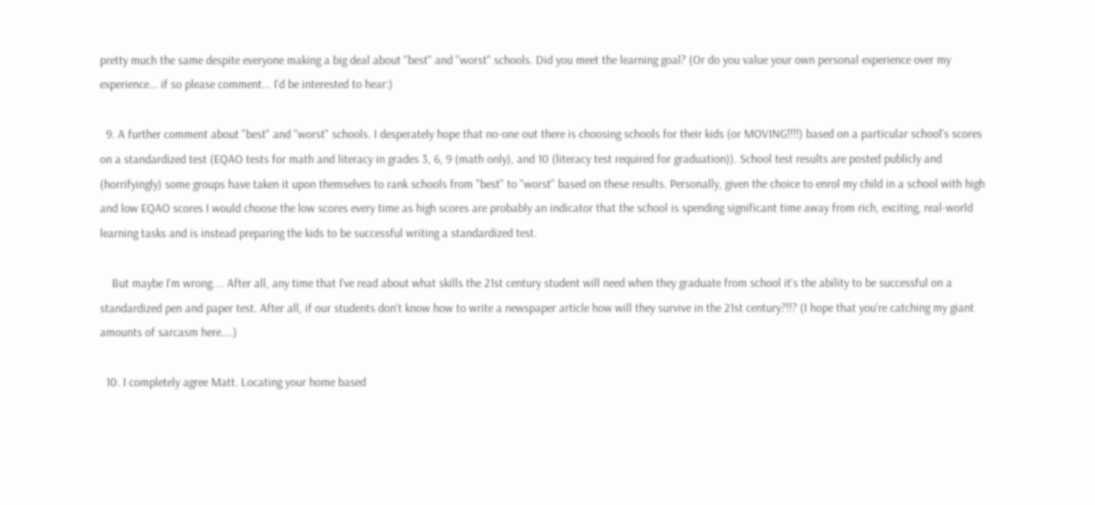pretty much the same despite everyone making a big deal about "best" and "worst" schools. Did you meet the learning goal? (Or do you value your own personal experience over my experience... if so please comment... I'd be interested to hear:)

  9. A further comment about "best" and "worst" schools. I desperately hope that no-one out there is choosing schools for their kids (or MOVING!!!!) based on a particular school's scores on a standardized test (EQAO tests for math and literacy in grades 3, 6, 9 (math only), and 10 (literacy test required for graduation)). School test results are posted publicly and (horrifyingly) some groups have taken it upon themselves to rank schools from "best" to "worst" based on these results. Personally, given the choice to enrol my child in a school with high and low EQAO scores I would choose the low scores every time as high scores are probably an indicator that the school is spending significant time away from rich, exciting, real-world learning tasks and is instead preparing the kids to be successful writing a standardized test.

    But maybe I'm wrong.... After all, any time that I've read about what skills the 21st century student will need when they graduate from school it's the ability to be successful on a standardized pen and paper test. After all, if our students don't know how to write a newspaper article how will they survive in the 21st century?!!? (I hope that you're catching my giant amounts of sarcasm here....)

  10. I completely agree Matt. Locating your home based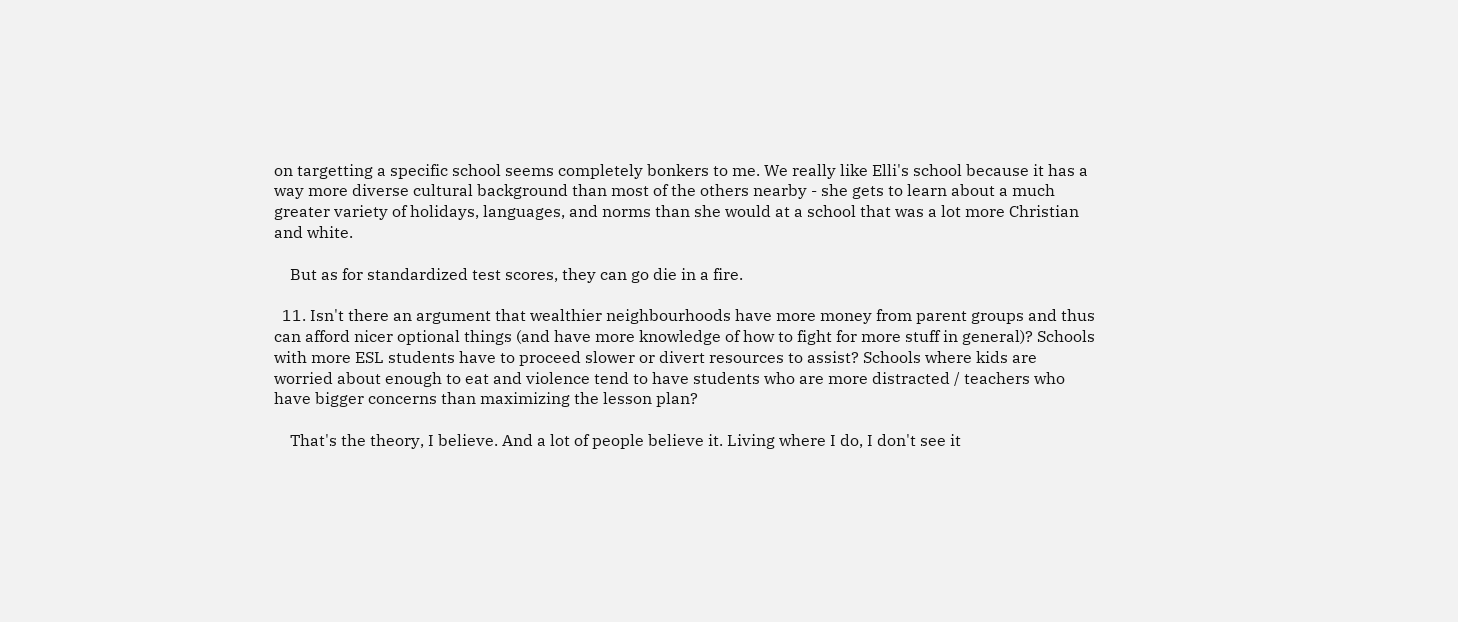on targetting a specific school seems completely bonkers to me. We really like Elli's school because it has a way more diverse cultural background than most of the others nearby - she gets to learn about a much greater variety of holidays, languages, and norms than she would at a school that was a lot more Christian and white.

    But as for standardized test scores, they can go die in a fire.

  11. Isn't there an argument that wealthier neighbourhoods have more money from parent groups and thus can afford nicer optional things (and have more knowledge of how to fight for more stuff in general)? Schools with more ESL students have to proceed slower or divert resources to assist? Schools where kids are worried about enough to eat and violence tend to have students who are more distracted / teachers who have bigger concerns than maximizing the lesson plan?

    That's the theory, I believe. And a lot of people believe it. Living where I do, I don't see it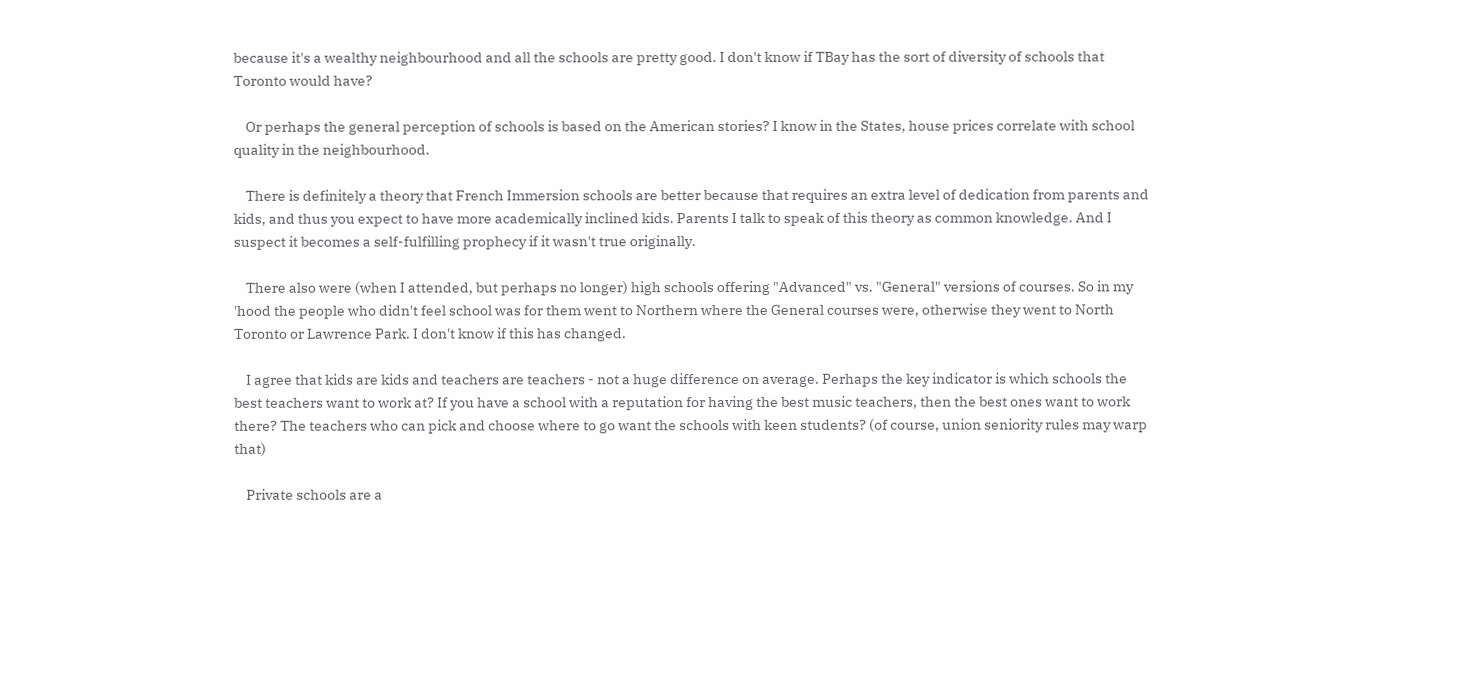because it's a wealthy neighbourhood and all the schools are pretty good. I don't know if TBay has the sort of diversity of schools that Toronto would have?

    Or perhaps the general perception of schools is based on the American stories? I know in the States, house prices correlate with school quality in the neighbourhood.

    There is definitely a theory that French Immersion schools are better because that requires an extra level of dedication from parents and kids, and thus you expect to have more academically inclined kids. Parents I talk to speak of this theory as common knowledge. And I suspect it becomes a self-fulfilling prophecy if it wasn't true originally.

    There also were (when I attended, but perhaps no longer) high schools offering "Advanced" vs. "General" versions of courses. So in my 'hood the people who didn't feel school was for them went to Northern where the General courses were, otherwise they went to North Toronto or Lawrence Park. I don't know if this has changed.

    I agree that kids are kids and teachers are teachers - not a huge difference on average. Perhaps the key indicator is which schools the best teachers want to work at? If you have a school with a reputation for having the best music teachers, then the best ones want to work there? The teachers who can pick and choose where to go want the schools with keen students? (of course, union seniority rules may warp that)

    Private schools are a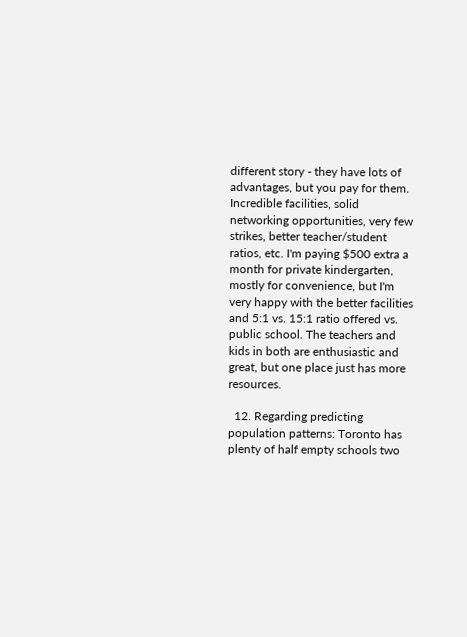different story - they have lots of advantages, but you pay for them. Incredible facilities, solid networking opportunities, very few strikes, better teacher/student ratios, etc. I'm paying $500 extra a month for private kindergarten, mostly for convenience, but I'm very happy with the better facilities and 5:1 vs. 15:1 ratio offered vs. public school. The teachers and kids in both are enthusiastic and great, but one place just has more resources.

  12. Regarding predicting population patterns: Toronto has plenty of half empty schools two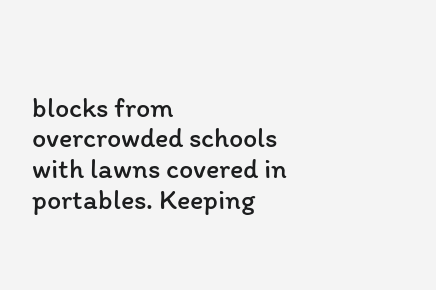blocks from overcrowded schools with lawns covered in portables. Keeping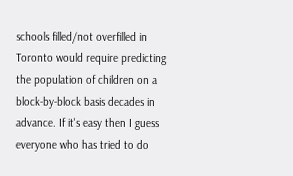schools filled/not overfilled in Toronto would require predicting the population of children on a block-by-block basis decades in advance. If it's easy then I guess everyone who has tried to do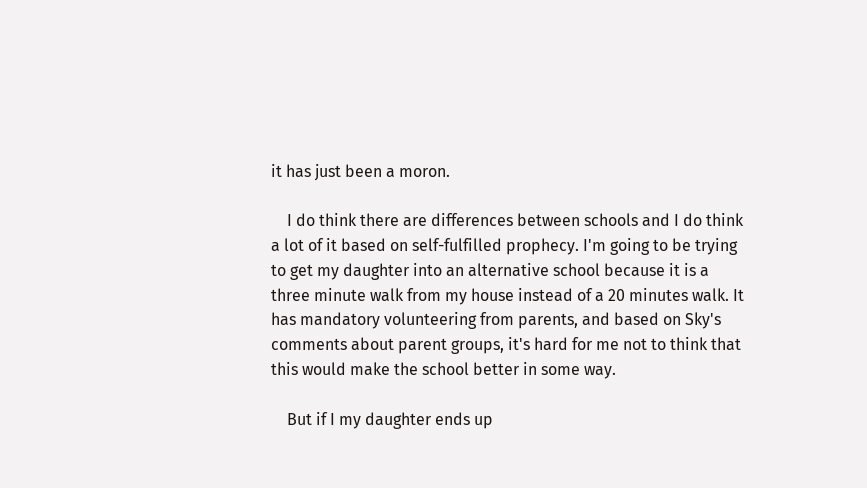it has just been a moron.

    I do think there are differences between schools and I do think a lot of it based on self-fulfilled prophecy. I'm going to be trying to get my daughter into an alternative school because it is a three minute walk from my house instead of a 20 minutes walk. It has mandatory volunteering from parents, and based on Sky's comments about parent groups, it's hard for me not to think that this would make the school better in some way.

    But if I my daughter ends up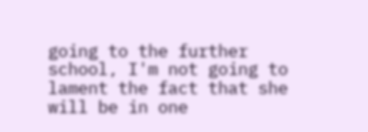going to the further school, I'm not going to lament the fact that she will be in one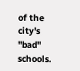of the city's "bad" schools.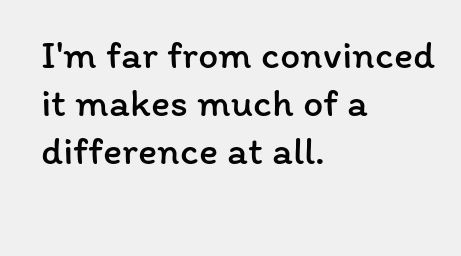I'm far from convinced it makes much of a difference at all.